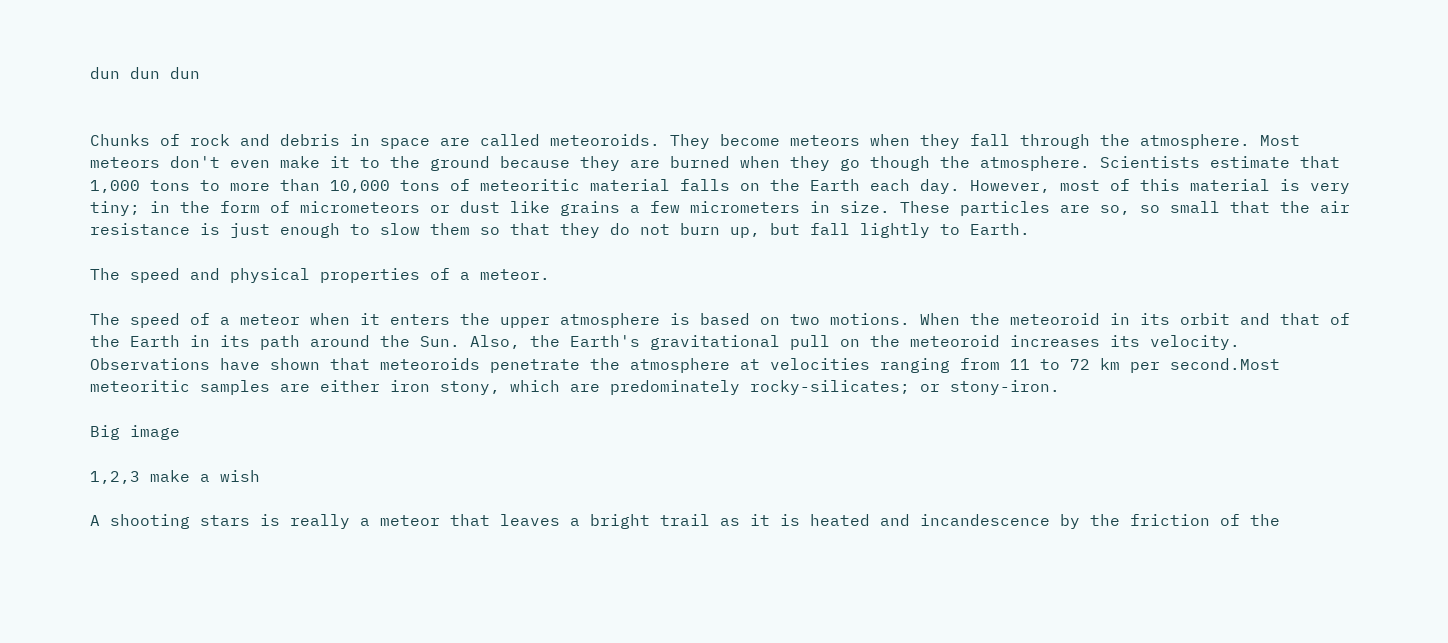dun dun dun


Chunks of rock and debris in space are called meteoroids. They become meteors when they fall through the atmosphere. Most meteors don't even make it to the ground because they are burned when they go though the atmosphere. Scientists estimate that 1,000 tons to more than 10,000 tons of meteoritic material falls on the Earth each day. However, most of this material is very tiny; in the form of micrometeors or dust like grains a few micrometers in size. These particles are so, so small that the air resistance is just enough to slow them so that they do not burn up, but fall lightly to Earth.

The speed and physical properties of a meteor.

The speed of a meteor when it enters the upper atmosphere is based on two motions. When the meteoroid in its orbit and that of the Earth in its path around the Sun. Also, the Earth's gravitational pull on the meteoroid increases its velocity. Observations have shown that meteoroids penetrate the atmosphere at velocities ranging from 11 to 72 km per second.Most meteoritic samples are either iron stony, which are predominately rocky-silicates; or stony-iron.

Big image

1,2,3 make a wish

A shooting stars is really a meteor that leaves a bright trail as it is heated and incandescence by the friction of the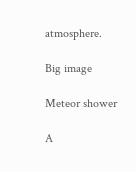atmosphere.

Big image

Meteor shower

A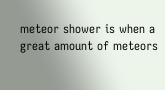meteor shower is when a great amount of meteors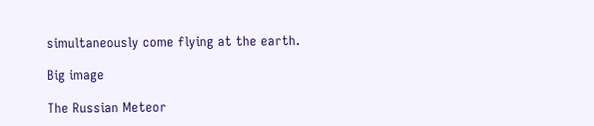simultaneously come flying at the earth.

Big image

The Russian Meteor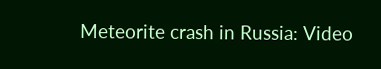Meteorite crash in Russia: Video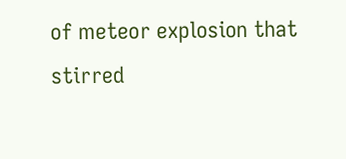of meteor explosion that stirred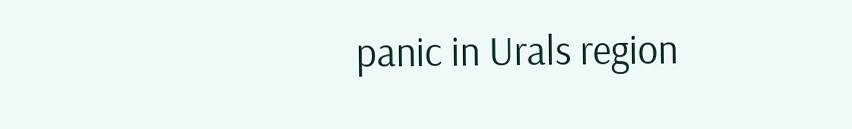panic in Urals region